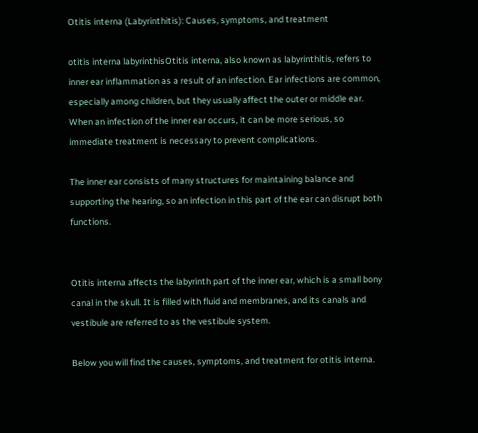Otitis interna (Labyrinthitis): Causes, symptoms, and treatment

otitis interna labyrinthisOtitis interna, also known as labyrinthitis, refers to inner ear inflammation as a result of an infection. Ear infections are common, especially among children, but they usually affect the outer or middle ear. When an infection of the inner ear occurs, it can be more serious, so immediate treatment is necessary to prevent complications.

The inner ear consists of many structures for maintaining balance and supporting the hearing, so an infection in this part of the ear can disrupt both functions.


Otitis interna affects the labyrinth part of the inner ear, which is a small bony canal in the skull. It is filled with fluid and membranes, and its canals and vestibule are referred to as the vestibule system.

Below you will find the causes, symptoms, and treatment for otitis interna.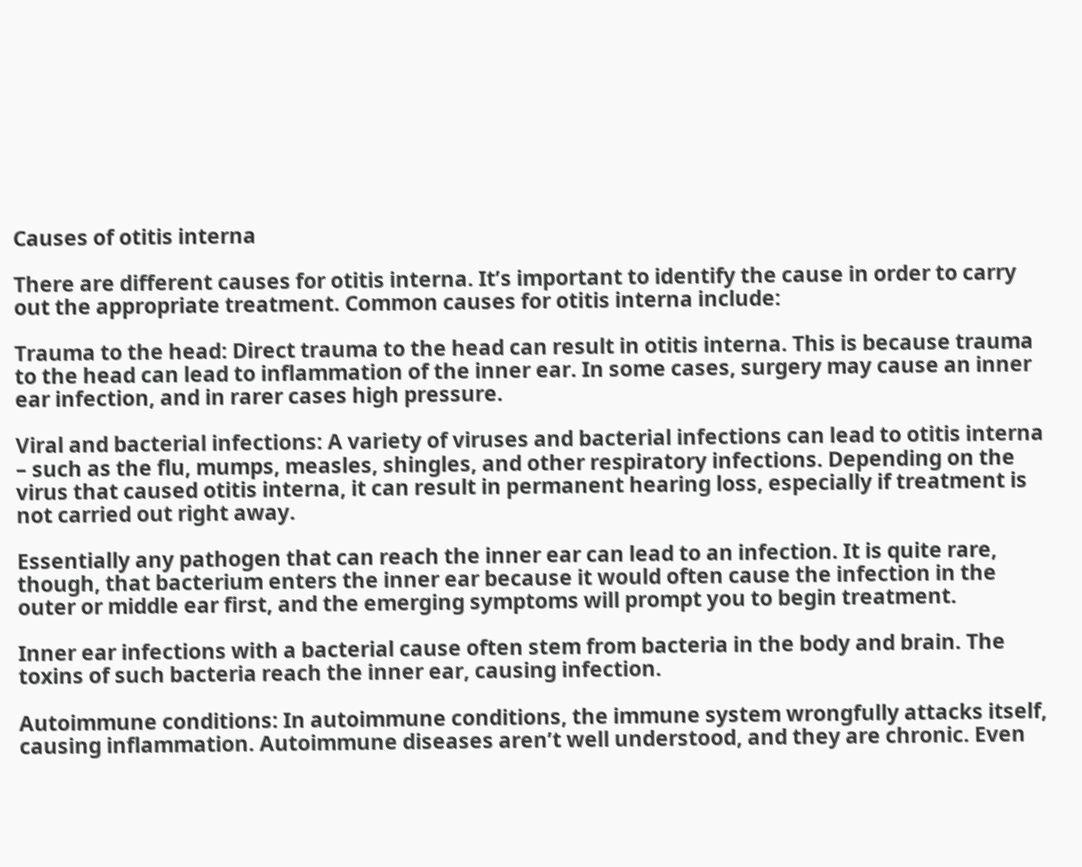Causes of otitis interna

There are different causes for otitis interna. It’s important to identify the cause in order to carry out the appropriate treatment. Common causes for otitis interna include:

Trauma to the head: Direct trauma to the head can result in otitis interna. This is because trauma to the head can lead to inflammation of the inner ear. In some cases, surgery may cause an inner ear infection, and in rarer cases high pressure.

Viral and bacterial infections: A variety of viruses and bacterial infections can lead to otitis interna – such as the flu, mumps, measles, shingles, and other respiratory infections. Depending on the virus that caused otitis interna, it can result in permanent hearing loss, especially if treatment is not carried out right away.

Essentially any pathogen that can reach the inner ear can lead to an infection. It is quite rare, though, that bacterium enters the inner ear because it would often cause the infection in the outer or middle ear first, and the emerging symptoms will prompt you to begin treatment.

Inner ear infections with a bacterial cause often stem from bacteria in the body and brain. The toxins of such bacteria reach the inner ear, causing infection.

Autoimmune conditions: In autoimmune conditions, the immune system wrongfully attacks itself, causing inflammation. Autoimmune diseases aren’t well understood, and they are chronic. Even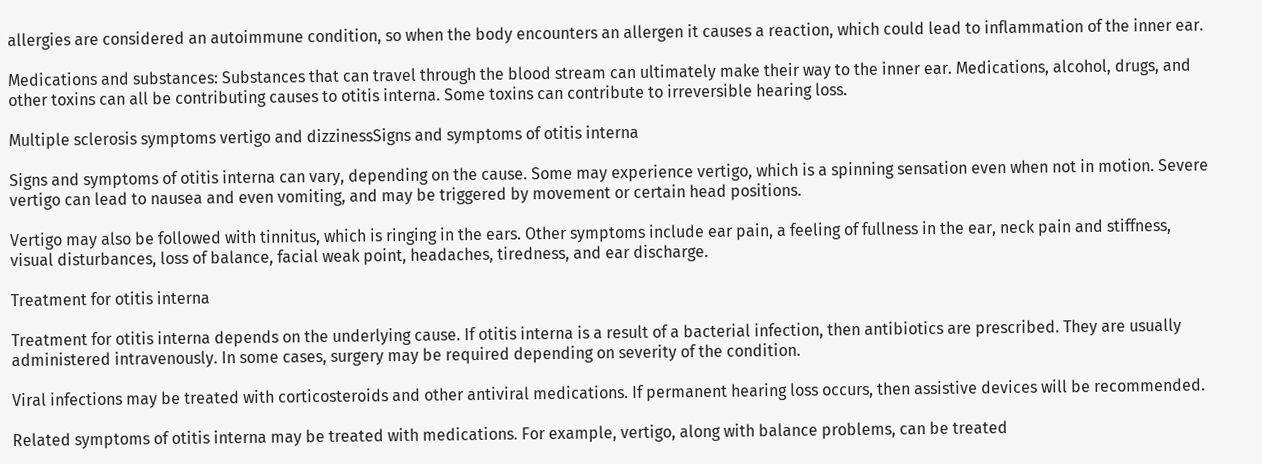allergies are considered an autoimmune condition, so when the body encounters an allergen it causes a reaction, which could lead to inflammation of the inner ear.

Medications and substances: Substances that can travel through the blood stream can ultimately make their way to the inner ear. Medications, alcohol, drugs, and other toxins can all be contributing causes to otitis interna. Some toxins can contribute to irreversible hearing loss.

Multiple sclerosis symptoms vertigo and dizzinessSigns and symptoms of otitis interna

Signs and symptoms of otitis interna can vary, depending on the cause. Some may experience vertigo, which is a spinning sensation even when not in motion. Severe vertigo can lead to nausea and even vomiting, and may be triggered by movement or certain head positions.

Vertigo may also be followed with tinnitus, which is ringing in the ears. Other symptoms include ear pain, a feeling of fullness in the ear, neck pain and stiffness, visual disturbances, loss of balance, facial weak point, headaches, tiredness, and ear discharge.

Treatment for otitis interna

Treatment for otitis interna depends on the underlying cause. If otitis interna is a result of a bacterial infection, then antibiotics are prescribed. They are usually administered intravenously. In some cases, surgery may be required depending on severity of the condition.

Viral infections may be treated with corticosteroids and other antiviral medications. If permanent hearing loss occurs, then assistive devices will be recommended.

Related symptoms of otitis interna may be treated with medications. For example, vertigo, along with balance problems, can be treated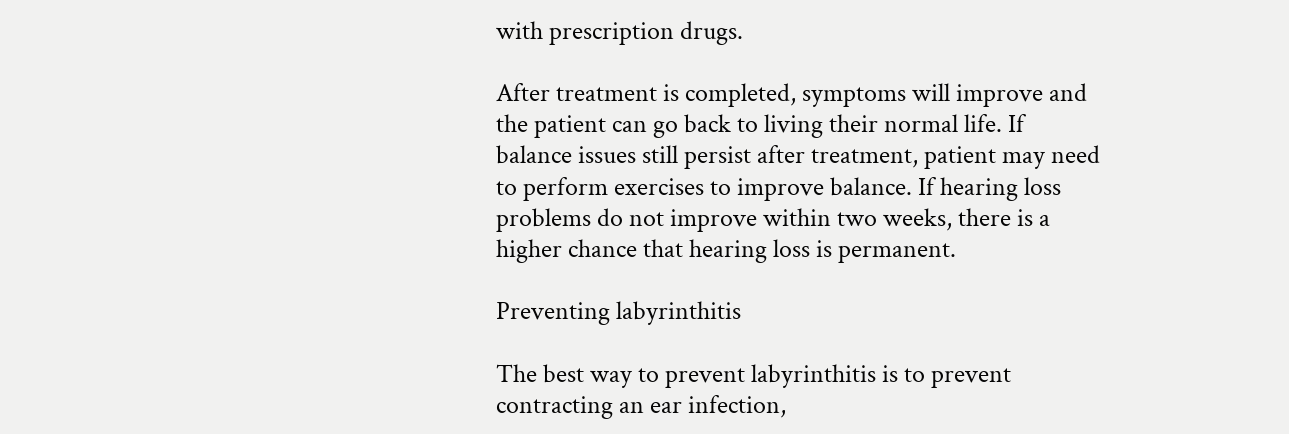with prescription drugs.

After treatment is completed, symptoms will improve and the patient can go back to living their normal life. If balance issues still persist after treatment, patient may need to perform exercises to improve balance. If hearing loss problems do not improve within two weeks, there is a higher chance that hearing loss is permanent.

Preventing labyrinthitis

The best way to prevent labyrinthitis is to prevent contracting an ear infection,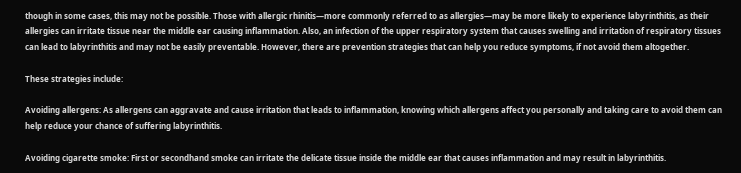though in some cases, this may not be possible. Those with allergic rhinitis—more commonly referred to as allergies—may be more likely to experience labyrinthitis, as their allergies can irritate tissue near the middle ear causing inflammation. Also, an infection of the upper respiratory system that causes swelling and irritation of respiratory tissues can lead to labyrinthitis and may not be easily preventable. However, there are prevention strategies that can help you reduce symptoms, if not avoid them altogether.

These strategies include:

Avoiding allergens: As allergens can aggravate and cause irritation that leads to inflammation, knowing which allergens affect you personally and taking care to avoid them can help reduce your chance of suffering labyrinthitis.

Avoiding cigarette smoke: First or secondhand smoke can irritate the delicate tissue inside the middle ear that causes inflammation and may result in labyrinthitis.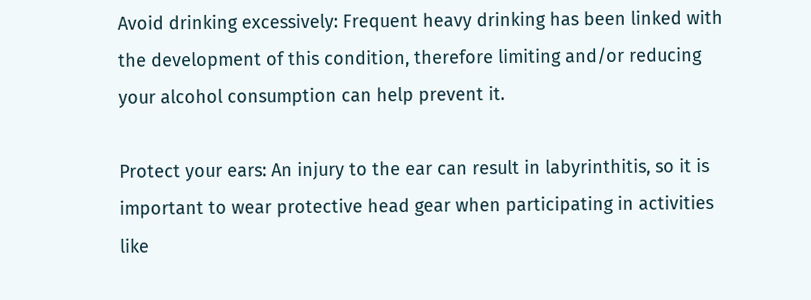Avoid drinking excessively: Frequent heavy drinking has been linked with the development of this condition, therefore limiting and/or reducing your alcohol consumption can help prevent it.

Protect your ears: An injury to the ear can result in labyrinthitis, so it is important to wear protective head gear when participating in activities like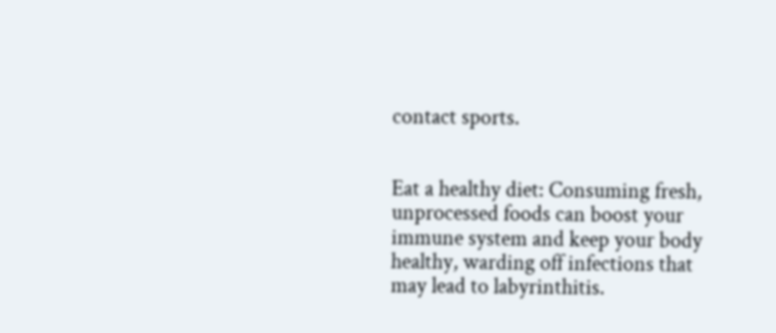contact sports.


Eat a healthy diet: Consuming fresh, unprocessed foods can boost your immune system and keep your body healthy, warding off infections that may lead to labyrinthitis.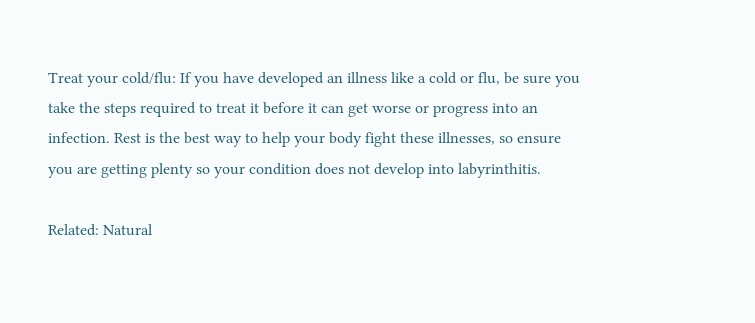Treat your cold/flu: If you have developed an illness like a cold or flu, be sure you take the steps required to treat it before it can get worse or progress into an infection. Rest is the best way to help your body fight these illnesses, so ensure you are getting plenty so your condition does not develop into labyrinthitis.

Related: Natural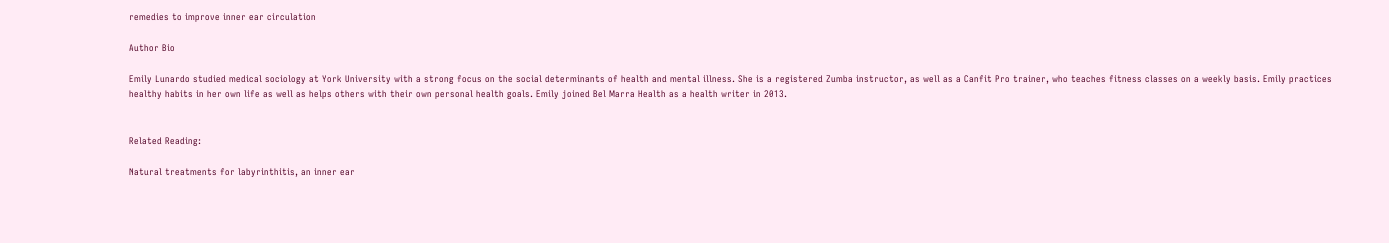remedies to improve inner ear circulation

Author Bio

Emily Lunardo studied medical sociology at York University with a strong focus on the social determinants of health and mental illness. She is a registered Zumba instructor, as well as a Canfit Pro trainer, who teaches fitness classes on a weekly basis. Emily practices healthy habits in her own life as well as helps others with their own personal health goals. Emily joined Bel Marra Health as a health writer in 2013.


Related Reading:

Natural treatments for labyrinthitis, an inner ear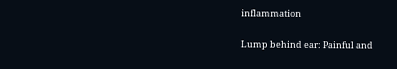inflammation

Lump behind ear: Painful and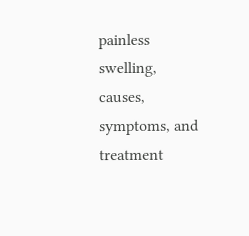painless swelling, causes, symptoms, and treatment